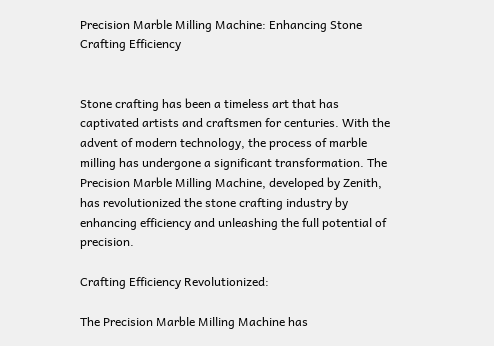Precision Marble Milling Machine: Enhancing Stone Crafting Efficiency


Stone crafting has been a timeless art that has captivated artists and craftsmen for centuries. With the advent of modern technology, the process of marble milling has undergone a significant transformation. The Precision Marble Milling Machine, developed by Zenith, has revolutionized the stone crafting industry by enhancing efficiency and unleashing the full potential of precision.

Crafting Efficiency Revolutionized:

The Precision Marble Milling Machine has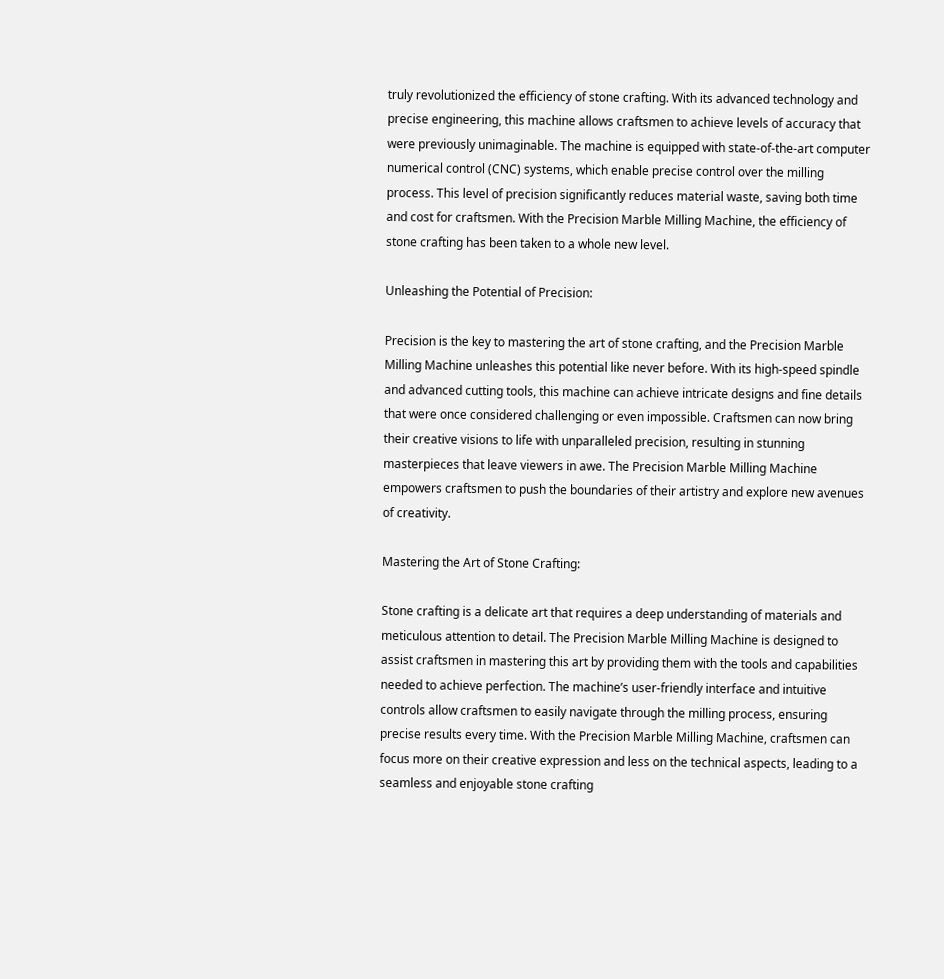truly revolutionized the efficiency of stone crafting. With its advanced technology and precise engineering, this machine allows craftsmen to achieve levels of accuracy that were previously unimaginable. The machine is equipped with state-of-the-art computer numerical control (CNC) systems, which enable precise control over the milling process. This level of precision significantly reduces material waste, saving both time and cost for craftsmen. With the Precision Marble Milling Machine, the efficiency of stone crafting has been taken to a whole new level.

Unleashing the Potential of Precision:

Precision is the key to mastering the art of stone crafting, and the Precision Marble Milling Machine unleashes this potential like never before. With its high-speed spindle and advanced cutting tools, this machine can achieve intricate designs and fine details that were once considered challenging or even impossible. Craftsmen can now bring their creative visions to life with unparalleled precision, resulting in stunning masterpieces that leave viewers in awe. The Precision Marble Milling Machine empowers craftsmen to push the boundaries of their artistry and explore new avenues of creativity.

Mastering the Art of Stone Crafting:

Stone crafting is a delicate art that requires a deep understanding of materials and meticulous attention to detail. The Precision Marble Milling Machine is designed to assist craftsmen in mastering this art by providing them with the tools and capabilities needed to achieve perfection. The machine’s user-friendly interface and intuitive controls allow craftsmen to easily navigate through the milling process, ensuring precise results every time. With the Precision Marble Milling Machine, craftsmen can focus more on their creative expression and less on the technical aspects, leading to a seamless and enjoyable stone crafting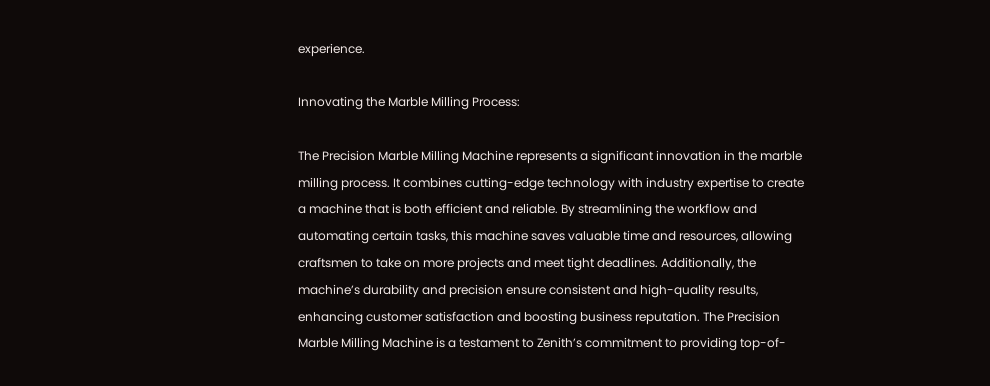experience.

Innovating the Marble Milling Process:

The Precision Marble Milling Machine represents a significant innovation in the marble milling process. It combines cutting-edge technology with industry expertise to create a machine that is both efficient and reliable. By streamlining the workflow and automating certain tasks, this machine saves valuable time and resources, allowing craftsmen to take on more projects and meet tight deadlines. Additionally, the machine’s durability and precision ensure consistent and high-quality results, enhancing customer satisfaction and boosting business reputation. The Precision Marble Milling Machine is a testament to Zenith’s commitment to providing top-of-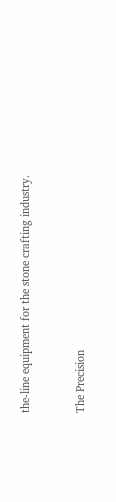the-line equipment for the stone crafting industry.


The Precision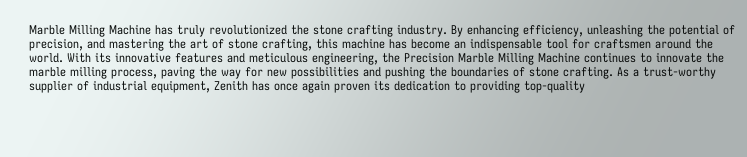Marble Milling Machine has truly revolutionized the stone crafting industry. By enhancing efficiency, unleashing the potential of precision, and mastering the art of stone crafting, this machine has become an indispensable tool for craftsmen around the world. With its innovative features and meticulous engineering, the Precision Marble Milling Machine continues to innovate the marble milling process, paving the way for new possibilities and pushing the boundaries of stone crafting. As a trust-worthy supplier of industrial equipment, Zenith has once again proven its dedication to providing top-quality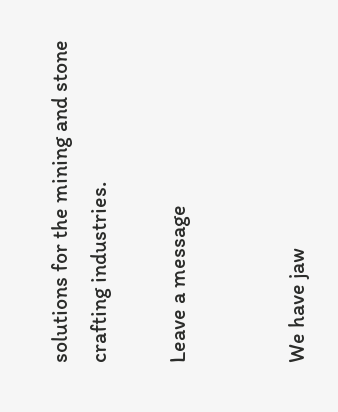solutions for the mining and stone crafting industries.

Leave a message


We have jaw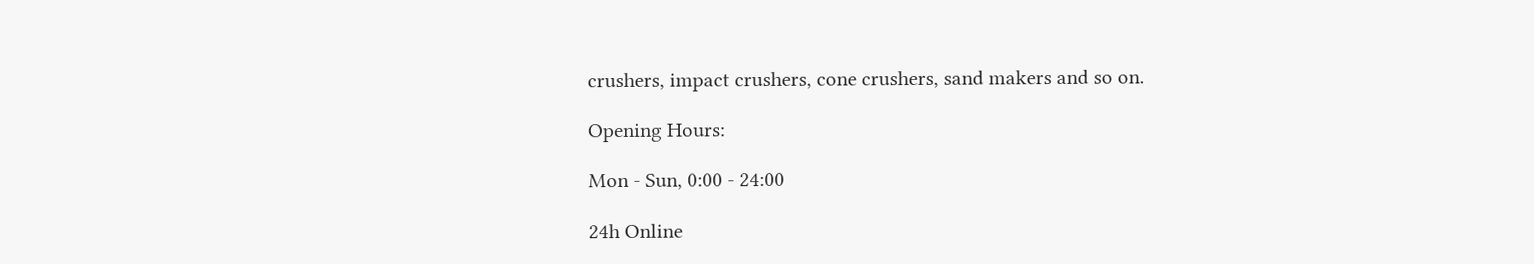crushers, impact crushers, cone crushers, sand makers and so on.

Opening Hours:

Mon - Sun, 0:00 - 24:00

24h Online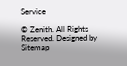Service

© Zenith. All Rights Reserved. Designed by Sitemap